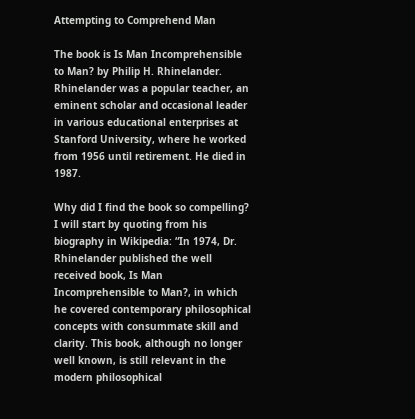Attempting to Comprehend Man

The book is Is Man Incomprehensible to Man? by Philip H. Rhinelander. Rhinelander was a popular teacher, an eminent scholar and occasional leader in various educational enterprises at Stanford University, where he worked from 1956 until retirement. He died in 1987.

Why did I find the book so compelling? I will start by quoting from his biography in Wikipedia: “In 1974, Dr. Rhinelander published the well received book, Is Man Incomprehensible to Man?, in which he covered contemporary philosophical concepts with consummate skill and clarity. This book, although no longer well known, is still relevant in the modern philosophical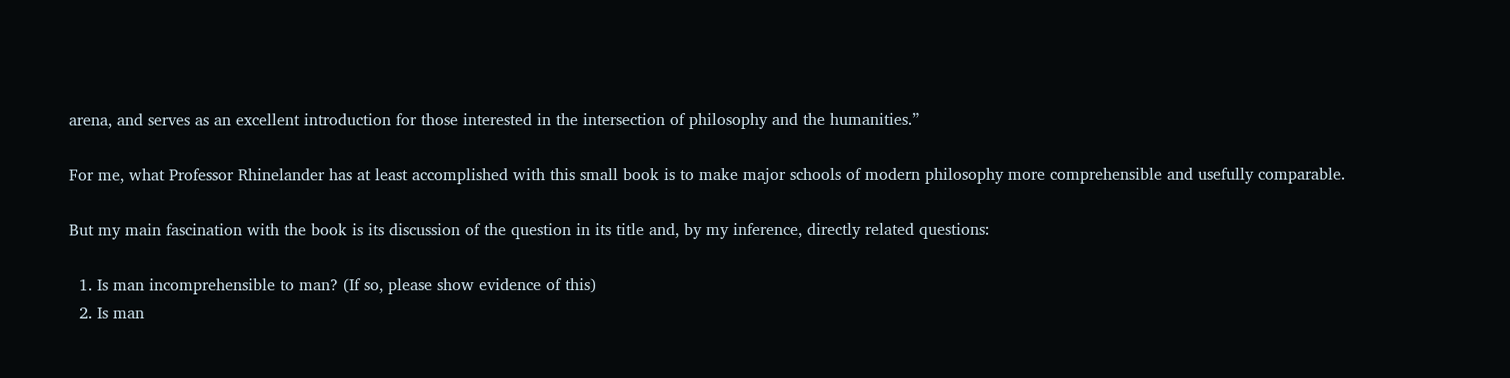arena, and serves as an excellent introduction for those interested in the intersection of philosophy and the humanities.”

For me, what Professor Rhinelander has at least accomplished with this small book is to make major schools of modern philosophy more comprehensible and usefully comparable.

But my main fascination with the book is its discussion of the question in its title and, by my inference, directly related questions:

  1. Is man incomprehensible to man? (If so, please show evidence of this)
  2. Is man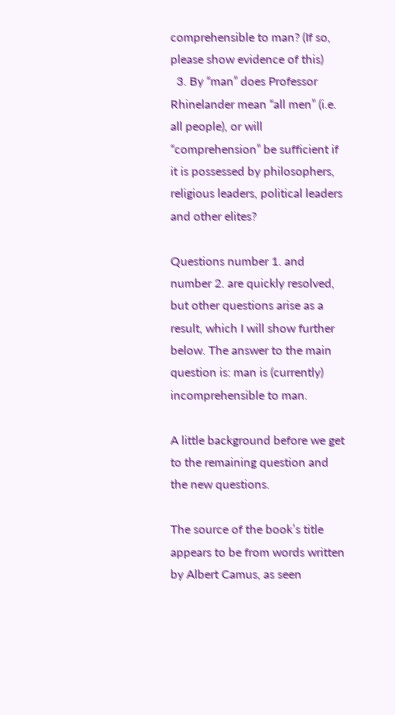comprehensible to man? (If so, please show evidence of this)
  3. By “man” does Professor Rhinelander mean “all men” (i.e. all people), or will “comprehension” be sufficient if it is possessed by philosophers, religious leaders, political leaders and other elites?

Questions number 1. and number 2. are quickly resolved, but other questions arise as a result, which I will show further below. The answer to the main question is: man is (currently) incomprehensible to man.

A little background before we get to the remaining question and the new questions.

The source of the book’s title appears to be from words written by Albert Camus, as seen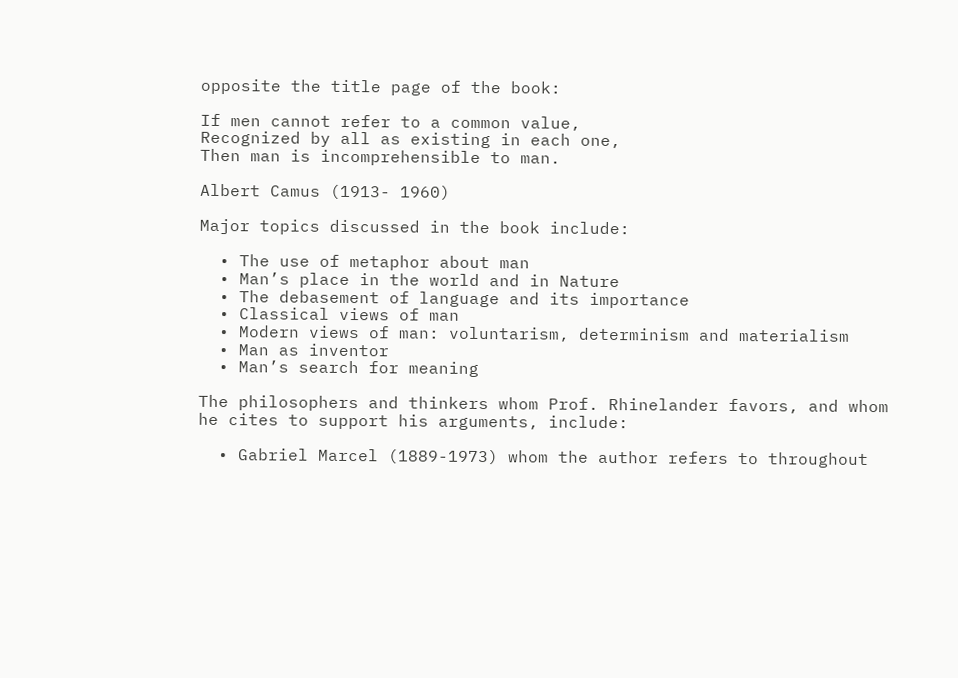opposite the title page of the book:

If men cannot refer to a common value,
Recognized by all as existing in each one,
Then man is incomprehensible to man.

Albert Camus (1913- 1960)

Major topics discussed in the book include:

  • The use of metaphor about man
  • Man’s place in the world and in Nature
  • The debasement of language and its importance
  • Classical views of man
  • Modern views of man: voluntarism, determinism and materialism
  • Man as inventor
  • Man’s search for meaning

The philosophers and thinkers whom Prof. Rhinelander favors, and whom he cites to support his arguments, include:

  • Gabriel Marcel (1889-1973) whom the author refers to throughout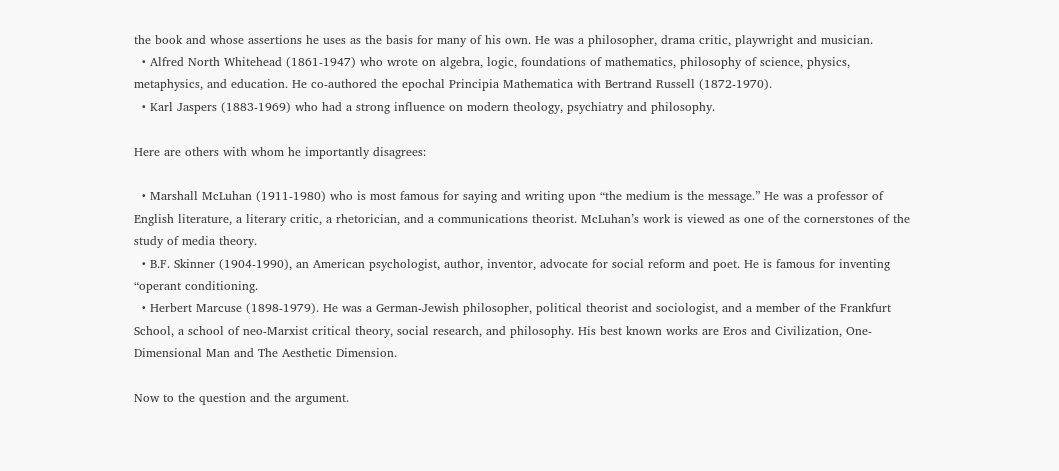the book and whose assertions he uses as the basis for many of his own. He was a philosopher, drama critic, playwright and musician.
  • Alfred North Whitehead (1861-1947) who wrote on algebra, logic, foundations of mathematics, philosophy of science, physics, metaphysics, and education. He co-authored the epochal Principia Mathematica with Bertrand Russell (1872-1970).
  • Karl Jaspers (1883-1969) who had a strong influence on modern theology, psychiatry and philosophy.

Here are others with whom he importantly disagrees:

  • Marshall McLuhan (1911-1980) who is most famous for saying and writing upon “the medium is the message.” He was a professor of English literature, a literary critic, a rhetorician, and a communications theorist. McLuhan’s work is viewed as one of the cornerstones of the study of media theory.
  • B.F. Skinner (1904-1990), an American psychologist, author, inventor, advocate for social reform and poet. He is famous for inventing “operant conditioning.
  • Herbert Marcuse (1898-1979). He was a German-Jewish philosopher, political theorist and sociologist, and a member of the Frankfurt School, a school of neo-Marxist critical theory, social research, and philosophy. His best known works are Eros and Civilization, One-Dimensional Man and The Aesthetic Dimension.

Now to the question and the argument.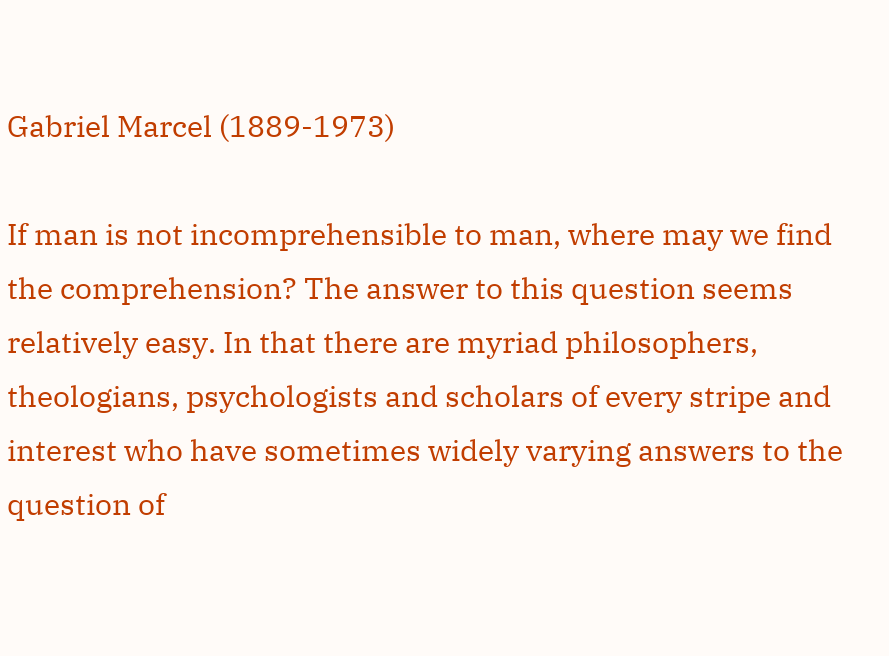Gabriel Marcel (1889-1973)

If man is not incomprehensible to man, where may we find the comprehension? The answer to this question seems relatively easy. In that there are myriad philosophers, theologians, psychologists and scholars of every stripe and interest who have sometimes widely varying answers to the question of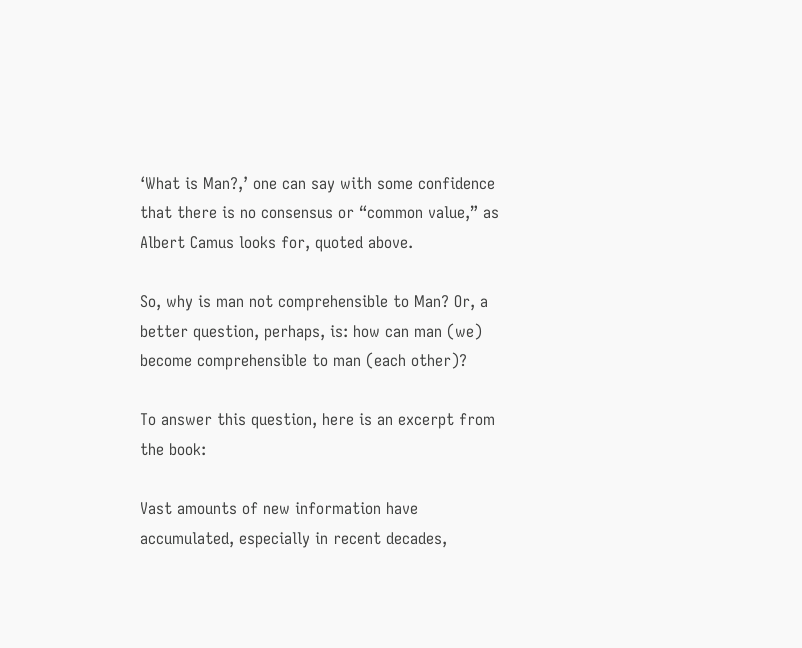‘What is Man?,’ one can say with some confidence that there is no consensus or “common value,” as Albert Camus looks for, quoted above.

So, why is man not comprehensible to Man? Or, a better question, perhaps, is: how can man (we) become comprehensible to man (each other)?

To answer this question, here is an excerpt from the book:

Vast amounts of new information have accumulated, especially in recent decades,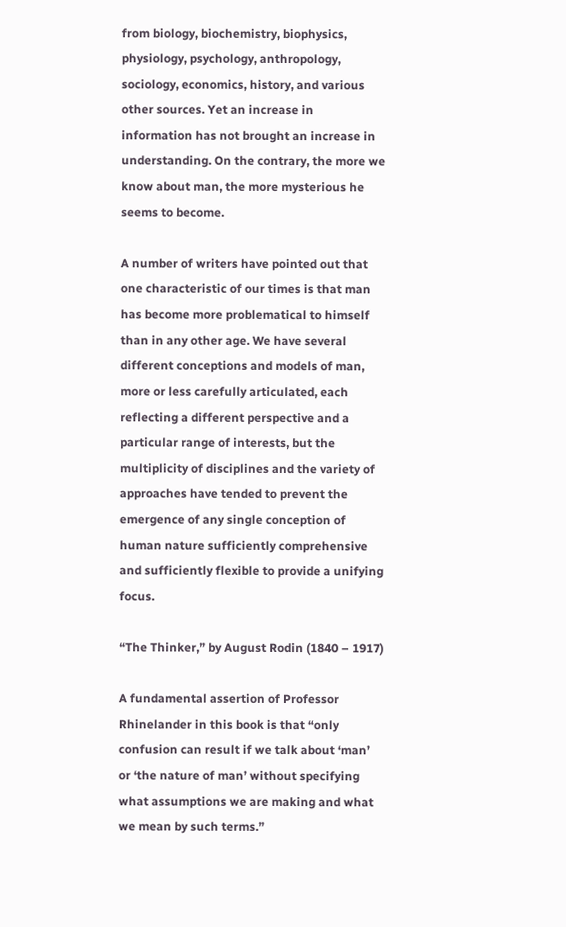from biology, biochemistry, biophysics, physiology, psychology, anthropology, sociology, economics, history, and various other sources. Yet an increase in information has not brought an increase in understanding. On the contrary, the more we know about man, the more mysterious he seems to become.

A number of writers have pointed out that one characteristic of our times is that man has become more problematical to himself than in any other age. We have several different conceptions and models of man, more or less carefully articulated, each reflecting a different perspective and a particular range of interests, but the multiplicity of disciplines and the variety of approaches have tended to prevent the emergence of any single conception of human nature sufficiently comprehensive and sufficiently flexible to provide a unifying focus.

“The Thinker,” by August Rodin (1840 – 1917)

A fundamental assertion of Professor Rhinelander in this book is that “only confusion can result if we talk about ‘man’ or ‘the nature of man’ without specifying what assumptions we are making and what we mean by such terms.”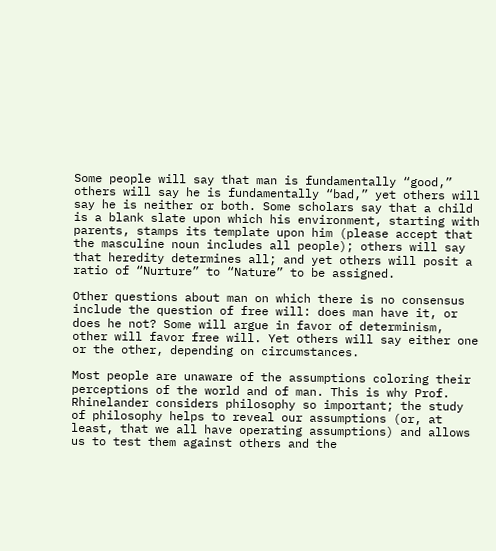Some people will say that man is fundamentally “good,” others will say he is fundamentally “bad,” yet others will say he is neither or both. Some scholars say that a child is a blank slate upon which his environment, starting with parents, stamps its template upon him (please accept that the masculine noun includes all people); others will say that heredity determines all; and yet others will posit a ratio of “Nurture” to “Nature” to be assigned.

Other questions about man on which there is no consensus include the question of free will: does man have it, or does he not? Some will argue in favor of determinism, other will favor free will. Yet others will say either one or the other, depending on circumstances.

Most people are unaware of the assumptions coloring their perceptions of the world and of man. This is why Prof. Rhinelander considers philosophy so important; the study of philosophy helps to reveal our assumptions (or, at least, that we all have operating assumptions) and allows us to test them against others and the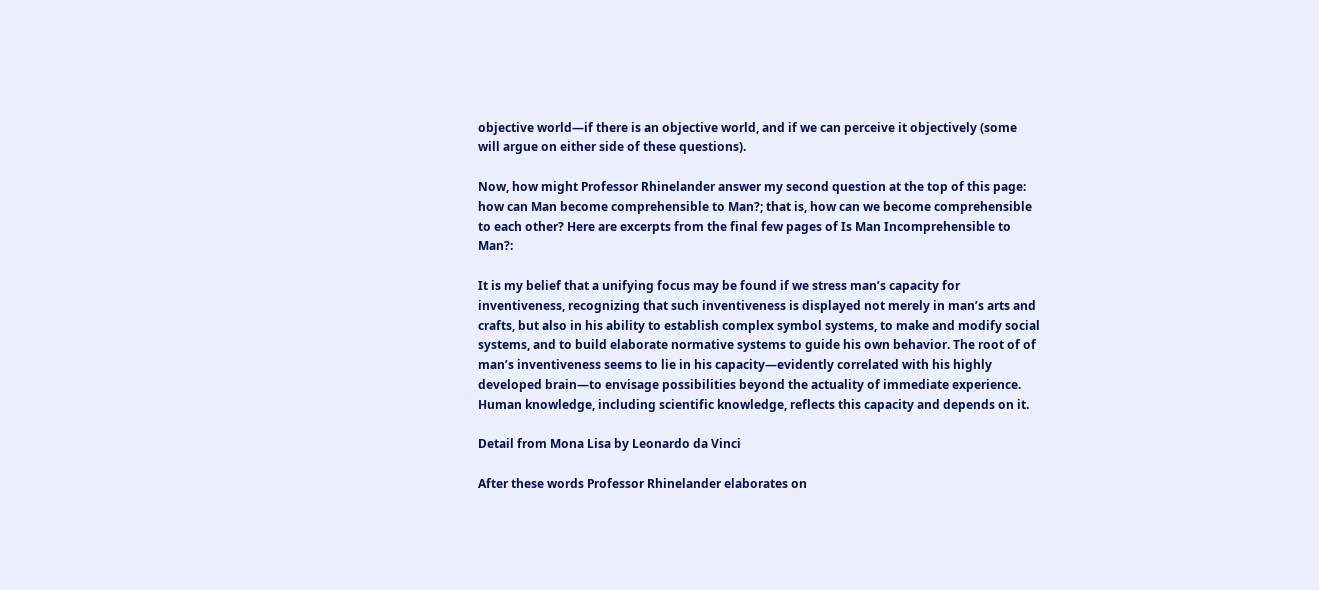objective world—if there is an objective world, and if we can perceive it objectively (some will argue on either side of these questions).

Now, how might Professor Rhinelander answer my second question at the top of this page: how can Man become comprehensible to Man?; that is, how can we become comprehensible to each other? Here are excerpts from the final few pages of Is Man Incomprehensible to Man?:

It is my belief that a unifying focus may be found if we stress man’s capacity for inventiveness, recognizing that such inventiveness is displayed not merely in man’s arts and crafts, but also in his ability to establish complex symbol systems, to make and modify social systems, and to build elaborate normative systems to guide his own behavior. The root of of man’s inventiveness seems to lie in his capacity—evidently correlated with his highly developed brain—to envisage possibilities beyond the actuality of immediate experience. Human knowledge, including scientific knowledge, reflects this capacity and depends on it.

Detail from Mona Lisa by Leonardo da Vinci

After these words Professor Rhinelander elaborates on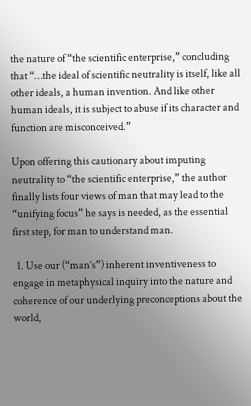the nature of “the scientific enterprise,” concluding that “…the ideal of scientific neutrality is itself, like all other ideals, a human invention. And like other human ideals, it is subject to abuse if its character and function are misconceived.”

Upon offering this cautionary about imputing neutrality to “the scientific enterprise,” the author finally lists four views of man that may lead to the “unifying focus” he says is needed, as the essential first step, for man to understand man.

  1. Use our (“man’s”) inherent inventiveness to engage in metaphysical inquiry into the nature and coherence of our underlying preconceptions about the world,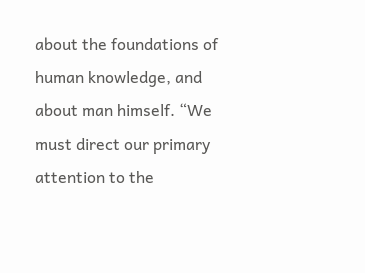about the foundations of human knowledge, and about man himself. “We must direct our primary attention to the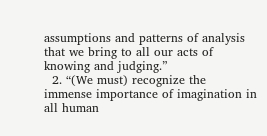assumptions and patterns of analysis that we bring to all our acts of knowing and judging.”
  2. “(We must) recognize the immense importance of imagination in all human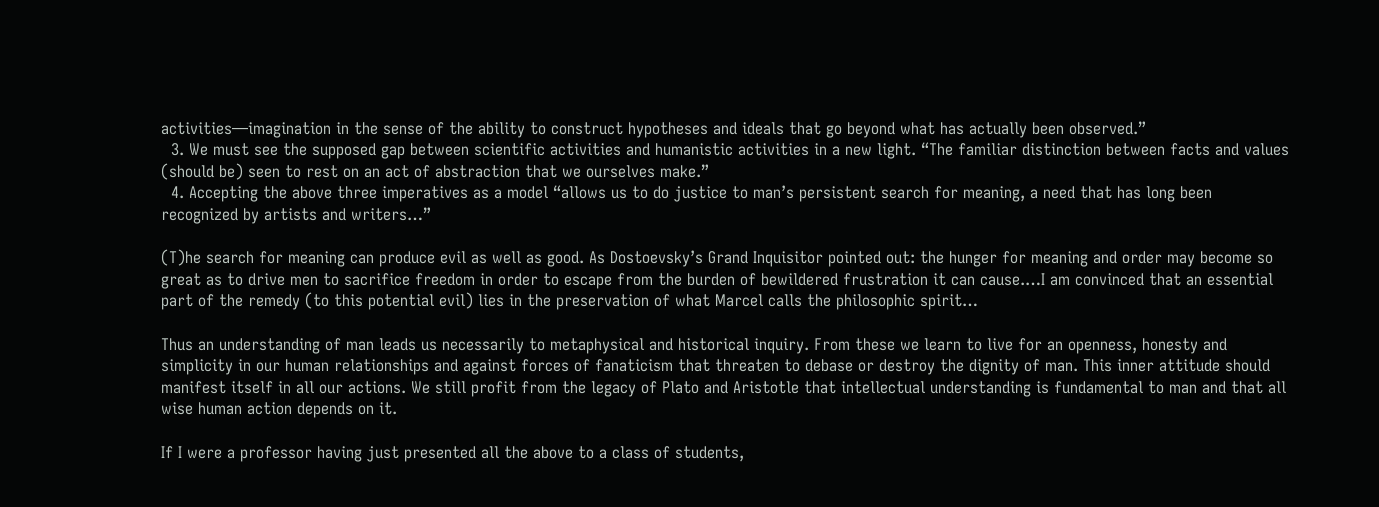activities—imagination in the sense of the ability to construct hypotheses and ideals that go beyond what has actually been observed.”
  3. We must see the supposed gap between scientific activities and humanistic activities in a new light. “The familiar distinction between facts and values (should be) seen to rest on an act of abstraction that we ourselves make.”
  4. Accepting the above three imperatives as a model “allows us to do justice to man’s persistent search for meaning, a need that has long been recognized by artists and writers…”

(T)he search for meaning can produce evil as well as good. As Dostoevsky’s Grand Inquisitor pointed out: the hunger for meaning and order may become so great as to drive men to sacrifice freedom in order to escape from the burden of bewildered frustration it can cause.…I am convinced that an essential part of the remedy (to this potential evil) lies in the preservation of what Marcel calls the philosophic spirit…

Thus an understanding of man leads us necessarily to metaphysical and historical inquiry. From these we learn to live for an openness, honesty and simplicity in our human relationships and against forces of fanaticism that threaten to debase or destroy the dignity of man. This inner attitude should manifest itself in all our actions. We still profit from the legacy of Plato and Aristotle that intellectual understanding is fundamental to man and that all wise human action depends on it.

If I were a professor having just presented all the above to a class of students,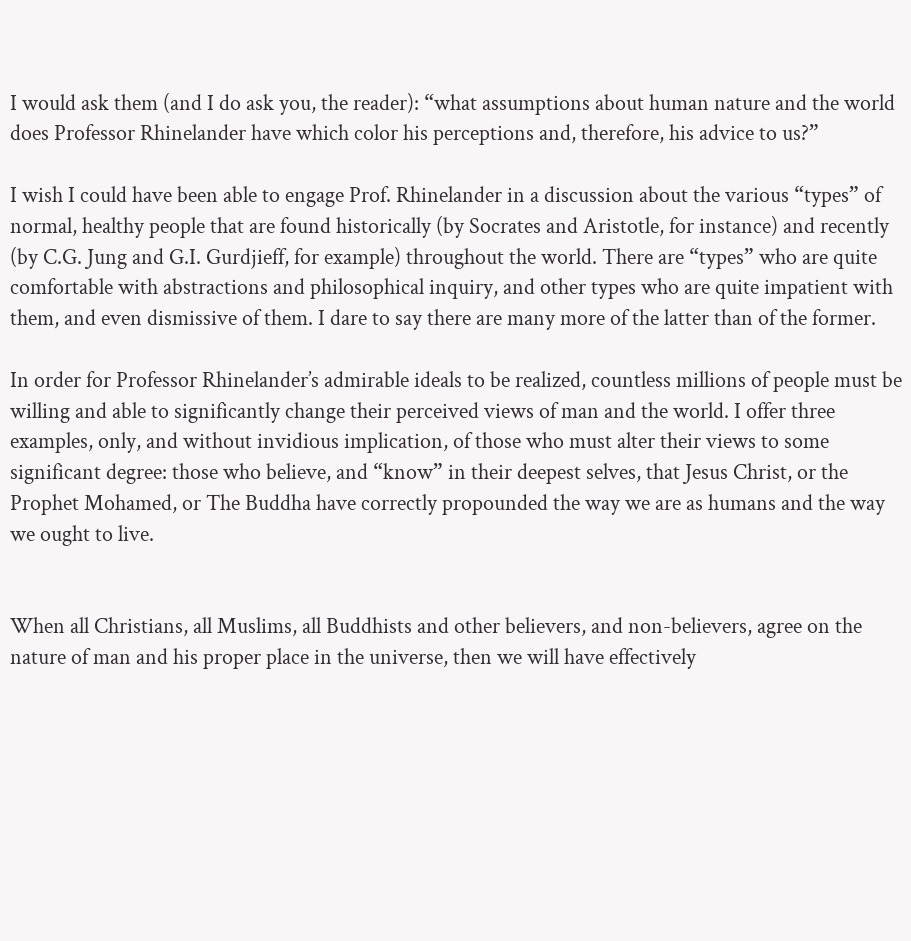I would ask them (and I do ask you, the reader): “what assumptions about human nature and the world does Professor Rhinelander have which color his perceptions and, therefore, his advice to us?”

I wish I could have been able to engage Prof. Rhinelander in a discussion about the various “types” of normal, healthy people that are found historically (by Socrates and Aristotle, for instance) and recently (by C.G. Jung and G.I. Gurdjieff, for example) throughout the world. There are “types” who are quite comfortable with abstractions and philosophical inquiry, and other types who are quite impatient with them, and even dismissive of them. I dare to say there are many more of the latter than of the former.

In order for Professor Rhinelander’s admirable ideals to be realized, countless millions of people must be willing and able to significantly change their perceived views of man and the world. I offer three examples, only, and without invidious implication, of those who must alter their views to some significant degree: those who believe, and “know” in their deepest selves, that Jesus Christ, or the Prophet Mohamed, or The Buddha have correctly propounded the way we are as humans and the way we ought to live.


When all Christians, all Muslims, all Buddhists and other believers, and non-believers, agree on the nature of man and his proper place in the universe, then we will have effectively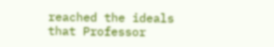reached the ideals that Professor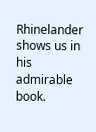Rhinelander shows us in his admirable book.